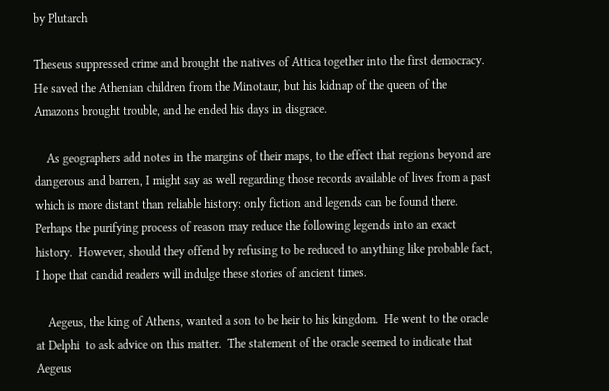by Plutarch

Theseus suppressed crime and brought the natives of Attica together into the first democracy.  He saved the Athenian children from the Minotaur, but his kidnap of the queen of the Amazons brought trouble, and he ended his days in disgrace.

    As geographers add notes in the margins of their maps, to the effect that regions beyond are dangerous and barren, I might say as well regarding those records available of lives from a past which is more distant than reliable history: only fiction and legends can be found there.  Perhaps the purifying process of reason may reduce the following legends into an exact history.  However, should they offend by refusing to be reduced to anything like probable fact, I hope that candid readers will indulge these stories of ancient times.

    Aegeus, the king of Athens, wanted a son to be heir to his kingdom.  He went to the oracle at Delphi  to ask advice on this matter.  The statement of the oracle seemed to indicate that Aegeus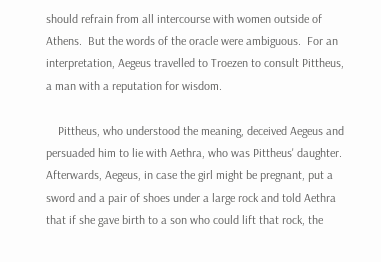should refrain from all intercourse with women outside of Athens.  But the words of the oracle were ambiguous.  For an interpretation, Aegeus travelled to Troezen to consult Pittheus, a man with a reputation for wisdom.

    Pittheus, who understood the meaning, deceived Aegeus and persuaded him to lie with Aethra, who was Pittheus' daughter.  Afterwards, Aegeus, in case the girl might be pregnant, put a sword and a pair of shoes under a large rock and told Aethra that if she gave birth to a son who could lift that rock, the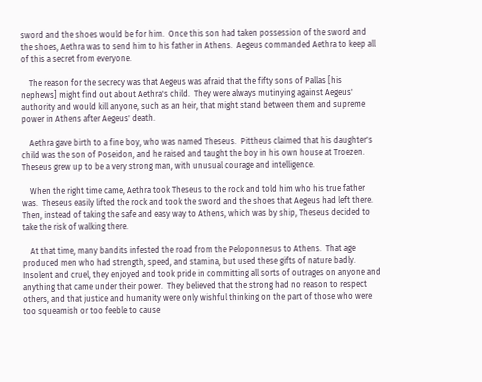sword and the shoes would be for him.  Once this son had taken possession of the sword and the shoes, Aethra was to send him to his father in Athens.  Aegeus commanded Aethra to keep all of this a secret from everyone.

    The reason for the secrecy was that Aegeus was afraid that the fifty sons of Pallas [his nephews] might find out about Aethra's child.  They were always mutinying against Aegeus' authority and would kill anyone, such as an heir, that might stand between them and supreme power in Athens after Aegeus' death.

    Aethra gave birth to a fine boy, who was named Theseus.  Pittheus claimed that his daughter's child was the son of Poseidon, and he raised and taught the boy in his own house at Troezen.  Theseus grew up to be a very strong man, with unusual courage and intelligence.

    When the right time came, Aethra took Theseus to the rock and told him who his true father was.  Theseus easily lifted the rock and took the sword and the shoes that Aegeus had left there.  Then, instead of taking the safe and easy way to Athens, which was by ship, Theseus decided to take the risk of walking there.

    At that time, many bandits infested the road from the Peloponnesus to Athens.  That age produced men who had strength, speed, and stamina, but used these gifts of nature badly.  Insolent and cruel, they enjoyed and took pride in committing all sorts of outrages on anyone and anything that came under their power.  They believed that the strong had no reason to respect others, and that justice and humanity were only wishful thinking on the part of those who were too squeamish or too feeble to cause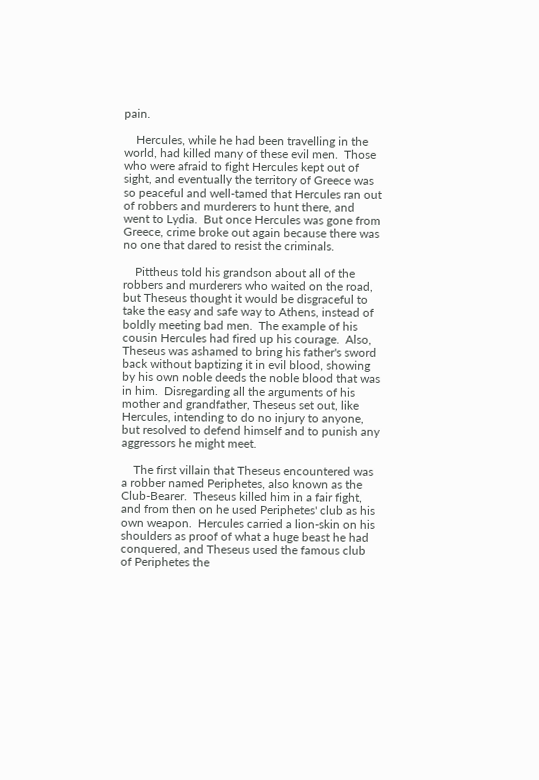pain.

    Hercules, while he had been travelling in the world, had killed many of these evil men.  Those who were afraid to fight Hercules kept out of sight, and eventually the territory of Greece was so peaceful and well-tamed that Hercules ran out of robbers and murderers to hunt there, and went to Lydia.  But once Hercules was gone from Greece, crime broke out again because there was no one that dared to resist the criminals.

    Pittheus told his grandson about all of the robbers and murderers who waited on the road, but Theseus thought it would be disgraceful to take the easy and safe way to Athens, instead of boldly meeting bad men.  The example of his cousin Hercules had fired up his courage.  Also, Theseus was ashamed to bring his father's sword back without baptizing it in evil blood, showing by his own noble deeds the noble blood that was in him.  Disregarding all the arguments of his mother and grandfather, Theseus set out, like Hercules, intending to do no injury to anyone, but resolved to defend himself and to punish any aggressors he might meet.

    The first villain that Theseus encountered was a robber named Periphetes, also known as the Club-Bearer.  Theseus killed him in a fair fight, and from then on he used Periphetes' club as his own weapon.  Hercules carried a lion-skin on his shoulders as proof of what a huge beast he had conquered, and Theseus used the famous club of Periphetes the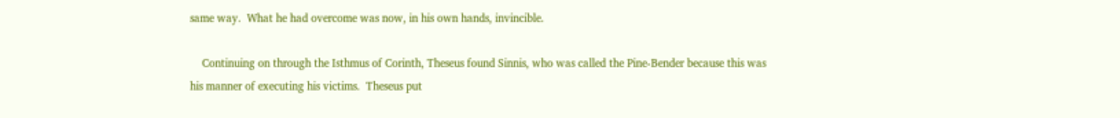same way.  What he had overcome was now, in his own hands, invincible.

    Continuing on through the Isthmus of Corinth, Theseus found Sinnis, who was called the Pine-Bender because this was his manner of executing his victims.  Theseus put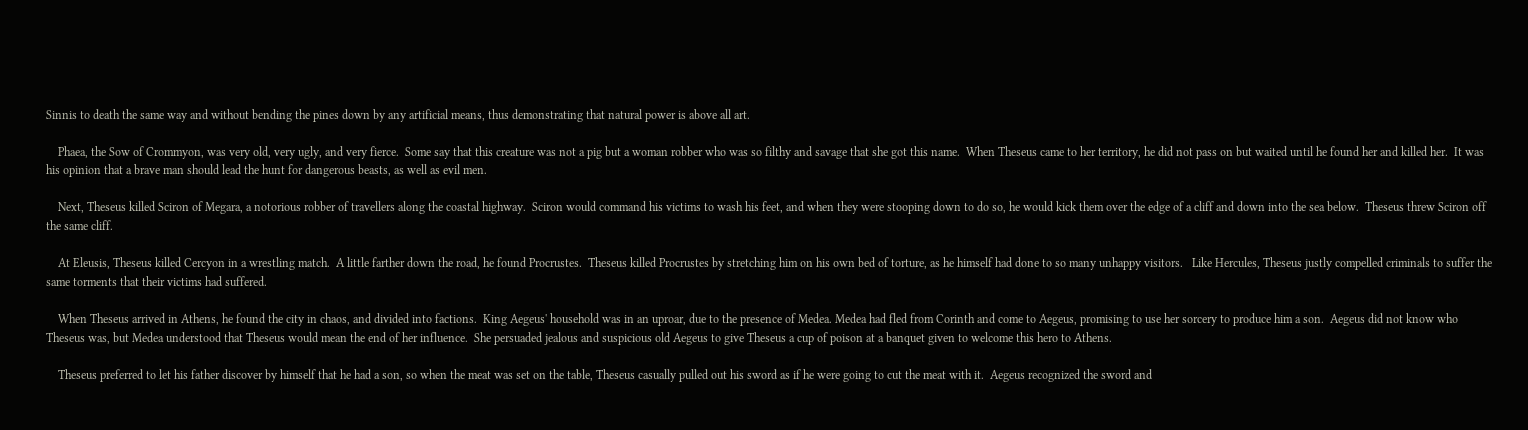Sinnis to death the same way and without bending the pines down by any artificial means, thus demonstrating that natural power is above all art.

    Phaea, the Sow of Crommyon, was very old, very ugly, and very fierce.  Some say that this creature was not a pig but a woman robber who was so filthy and savage that she got this name.  When Theseus came to her territory, he did not pass on but waited until he found her and killed her.  It was his opinion that a brave man should lead the hunt for dangerous beasts, as well as evil men.

    Next, Theseus killed Sciron of Megara, a notorious robber of travellers along the coastal highway.  Sciron would command his victims to wash his feet, and when they were stooping down to do so, he would kick them over the edge of a cliff and down into the sea below.  Theseus threw Sciron off the same cliff.

    At Eleusis, Theseus killed Cercyon in a wrestling match.  A little farther down the road, he found Procrustes.  Theseus killed Procrustes by stretching him on his own bed of torture, as he himself had done to so many unhappy visitors.   Like Hercules, Theseus justly compelled criminals to suffer the same torments that their victims had suffered.

    When Theseus arrived in Athens, he found the city in chaos, and divided into factions.  King Aegeus' household was in an uproar, due to the presence of Medea. Medea had fled from Corinth and come to Aegeus, promising to use her sorcery to produce him a son.  Aegeus did not know who Theseus was, but Medea understood that Theseus would mean the end of her influence.  She persuaded jealous and suspicious old Aegeus to give Theseus a cup of poison at a banquet given to welcome this hero to Athens.

    Theseus preferred to let his father discover by himself that he had a son, so when the meat was set on the table, Theseus casually pulled out his sword as if he were going to cut the meat with it.  Aegeus recognized the sword and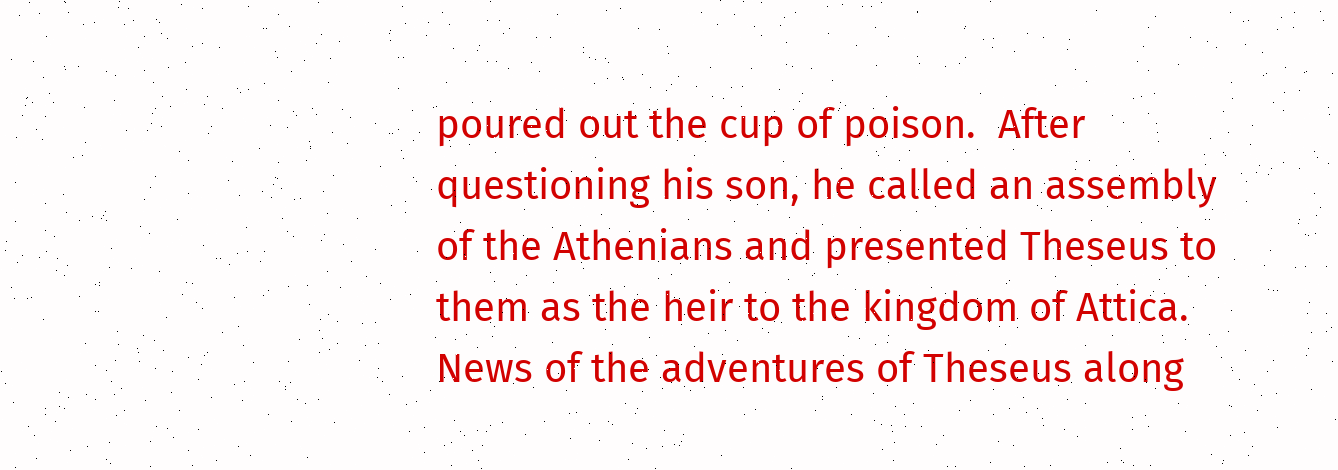poured out the cup of poison.  After questioning his son, he called an assembly of the Athenians and presented Theseus to them as the heir to the kingdom of Attica.  News of the adventures of Theseus along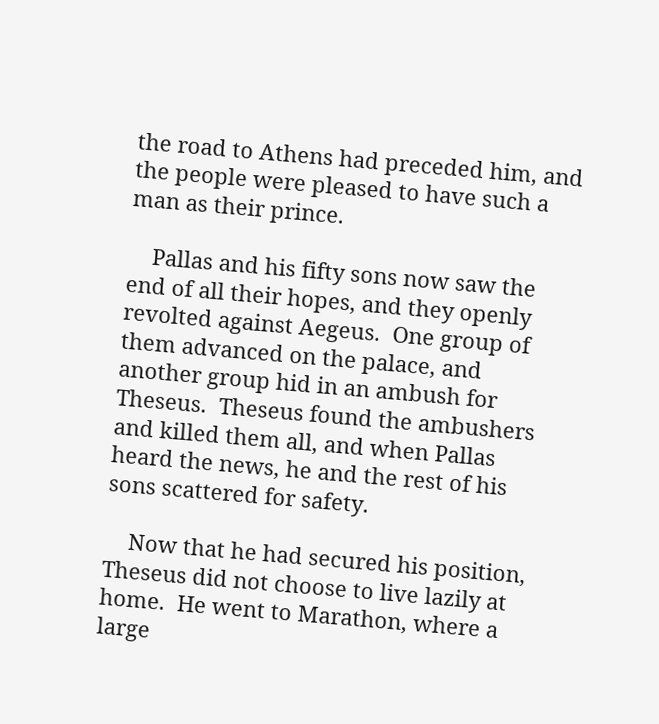the road to Athens had preceded him, and the people were pleased to have such a man as their prince.

    Pallas and his fifty sons now saw the end of all their hopes, and they openly revolted against Aegeus.  One group of them advanced on the palace, and another group hid in an ambush for Theseus.  Theseus found the ambushers and killed them all, and when Pallas heard the news, he and the rest of his sons scattered for safety.

    Now that he had secured his position, Theseus did not choose to live lazily at home.  He went to Marathon, where a large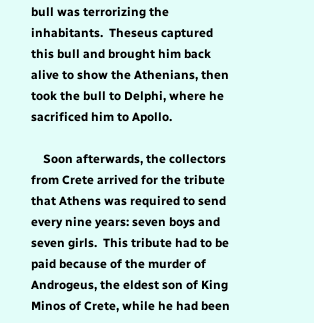bull was terrorizing the inhabitants.  Theseus captured this bull and brought him back alive to show the Athenians, then took the bull to Delphi, where he sacrificed him to Apollo.

    Soon afterwards, the collectors from Crete arrived for the tribute that Athens was required to send every nine years: seven boys and seven girls.  This tribute had to be paid because of the murder of Androgeus, the eldest son of King Minos of Crete, while he had been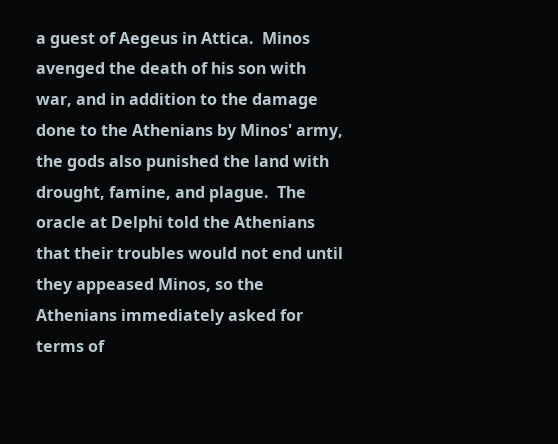a guest of Aegeus in Attica.  Minos avenged the death of his son with war, and in addition to the damage done to the Athenians by Minos' army, the gods also punished the land with drought, famine, and plague.  The oracle at Delphi told the Athenians that their troubles would not end until they appeased Minos, so the Athenians immediately asked for terms of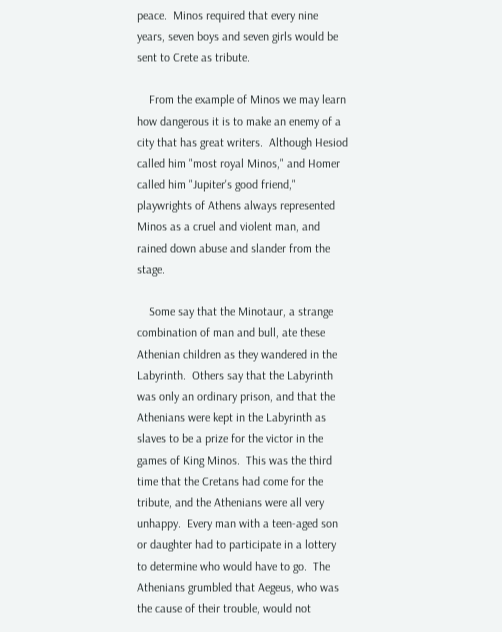peace.  Minos required that every nine years, seven boys and seven girls would be sent to Crete as tribute.

    From the example of Minos we may learn how dangerous it is to make an enemy of a city that has great writers.  Although Hesiod called him "most royal Minos," and Homer called him "Jupiter's good friend," playwrights of Athens always represented Minos as a cruel and violent man, and rained down abuse and slander from the stage.

    Some say that the Minotaur, a strange combination of man and bull, ate these Athenian children as they wandered in the Labyrinth.  Others say that the Labyrinth was only an ordinary prison, and that the Athenians were kept in the Labyrinth as slaves to be a prize for the victor in the games of King Minos.  This was the third time that the Cretans had come for the tribute, and the Athenians were all very unhappy.  Every man with a teen-aged son or daughter had to participate in a lottery to determine who would have to go.  The Athenians grumbled that Aegeus, who was the cause of their trouble, would not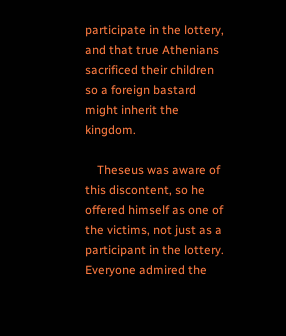participate in the lottery, and that true Athenians sacrificed their children so a foreign bastard might inherit the kingdom.

    Theseus was aware of this discontent, so he offered himself as one of the victims, not just as a participant in the lottery.  Everyone admired the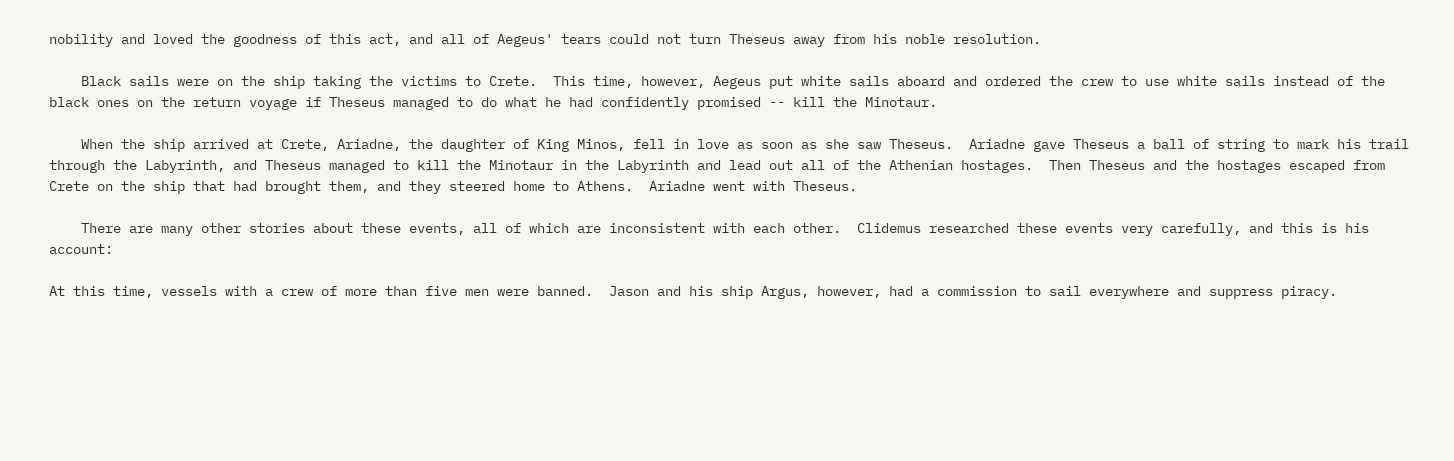nobility and loved the goodness of this act, and all of Aegeus' tears could not turn Theseus away from his noble resolution.

    Black sails were on the ship taking the victims to Crete.  This time, however, Aegeus put white sails aboard and ordered the crew to use white sails instead of the black ones on the return voyage if Theseus managed to do what he had confidently promised -- kill the Minotaur.

    When the ship arrived at Crete, Ariadne, the daughter of King Minos, fell in love as soon as she saw Theseus.  Ariadne gave Theseus a ball of string to mark his trail through the Labyrinth, and Theseus managed to kill the Minotaur in the Labyrinth and lead out all of the Athenian hostages.  Then Theseus and the hostages escaped from Crete on the ship that had brought them, and they steered home to Athens.  Ariadne went with Theseus.

    There are many other stories about these events, all of which are inconsistent with each other.  Clidemus researched these events very carefully, and this is his account:

At this time, vessels with a crew of more than five men were banned.  Jason and his ship Argus, however, had a commission to sail everywhere and suppress piracy.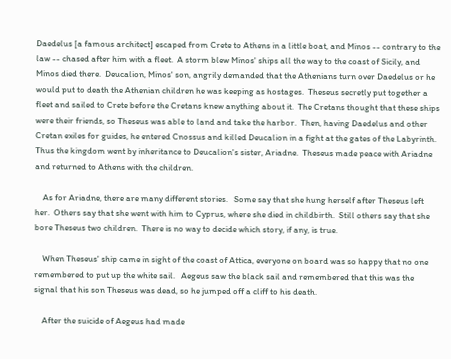Daedelus [a famous architect] escaped from Crete to Athens in a little boat, and Minos -- contrary to the law -- chased after him with a fleet.  A storm blew Minos' ships all the way to the coast of Sicily, and Minos died there.  Deucalion, Minos' son, angrily demanded that the Athenians turn over Daedelus or he would put to death the Athenian children he was keeping as hostages.  Theseus secretly put together a fleet and sailed to Crete before the Cretans knew anything about it.  The Cretans thought that these ships were their friends, so Theseus was able to land and take the harbor.  Then, having Daedelus and other Cretan exiles for guides, he entered Cnossus and killed Deucalion in a fight at the gates of the Labyrinth.  Thus the kingdom went by inheritance to Deucalion's sister, Ariadne.  Theseus made peace with Ariadne and returned to Athens with the children.

    As for Ariadne, there are many different stories.   Some say that she hung herself after Theseus left her.  Others say that she went with him to Cyprus, where she died in childbirth.  Still others say that she bore Theseus two children.  There is no way to decide which story, if any, is true.

    When Theseus' ship came in sight of the coast of Attica, everyone on board was so happy that no one remembered to put up the white sail.   Aegeus saw the black sail and remembered that this was the signal that his son Theseus was dead, so he jumped off a cliff to his death.

    After the suicide of Aegeus had made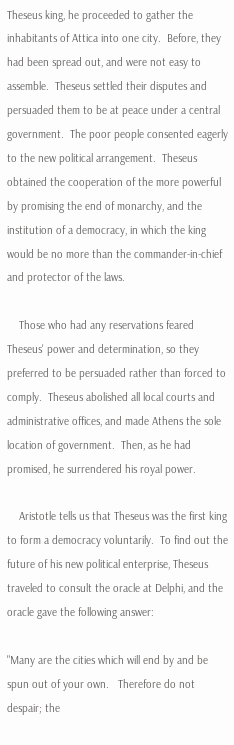Theseus king, he proceeded to gather the inhabitants of Attica into one city.  Before, they had been spread out, and were not easy to assemble.  Theseus settled their disputes and persuaded them to be at peace under a central government.  The poor people consented eagerly to the new political arrangement.  Theseus obtained the cooperation of the more powerful by promising the end of monarchy, and the institution of a democracy, in which the king would be no more than the commander-in-chief and protector of the laws.

    Those who had any reservations feared Theseus' power and determination, so they preferred to be persuaded rather than forced to comply.  Theseus abolished all local courts and administrative offices, and made Athens the sole location of government.  Then, as he had promised, he surrendered his royal power.

    Aristotle tells us that Theseus was the first king to form a democracy voluntarily.  To find out the future of his new political enterprise, Theseus traveled to consult the oracle at Delphi, and the oracle gave the following answer:

"Many are the cities which will end by and be spun out of your own.   Therefore do not despair; the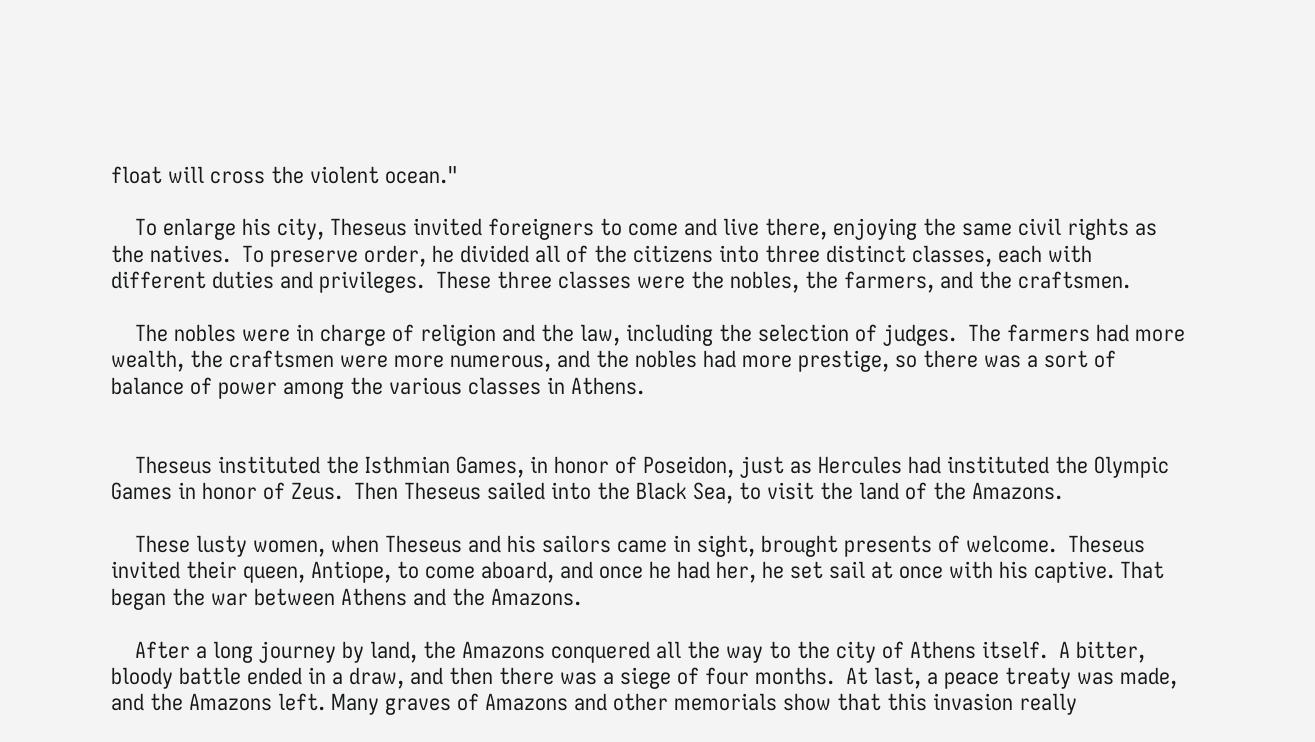float will cross the violent ocean."

    To enlarge his city, Theseus invited foreigners to come and live there, enjoying the same civil rights as the natives.  To preserve order, he divided all of the citizens into three distinct classes, each with different duties and privileges.  These three classes were the nobles, the farmers, and the craftsmen.

    The nobles were in charge of religion and the law, including the selection of judges.  The farmers had more wealth, the craftsmen were more numerous, and the nobles had more prestige, so there was a sort of balance of power among the various classes in Athens.


    Theseus instituted the Isthmian Games, in honor of Poseidon, just as Hercules had instituted the Olympic Games in honor of Zeus.  Then Theseus sailed into the Black Sea, to visit the land of the Amazons.

    These lusty women, when Theseus and his sailors came in sight, brought presents of welcome.  Theseus invited their queen, Antiope, to come aboard, and once he had her, he set sail at once with his captive. That began the war between Athens and the Amazons.

    After a long journey by land, the Amazons conquered all the way to the city of Athens itself.  A bitter, bloody battle ended in a draw, and then there was a siege of four months.  At last, a peace treaty was made, and the Amazons left. Many graves of Amazons and other memorials show that this invasion really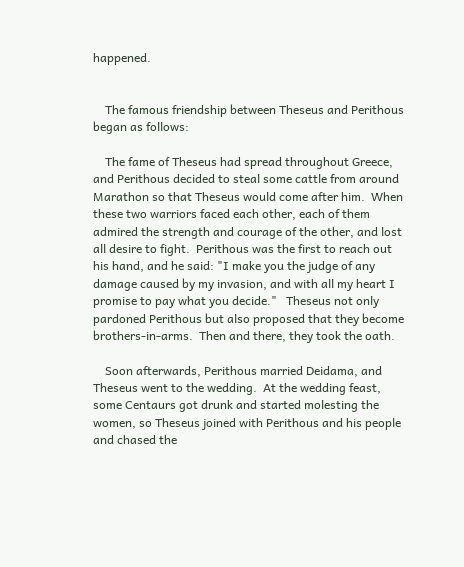happened.


    The famous friendship between Theseus and Perithous began as follows:

    The fame of Theseus had spread throughout Greece, and Perithous decided to steal some cattle from around Marathon so that Theseus would come after him.  When these two warriors faced each other, each of them admired the strength and courage of the other, and lost all desire to fight.  Perithous was the first to reach out his hand, and he said: "I make you the judge of any damage caused by my invasion, and with all my heart I promise to pay what you decide."   Theseus not only pardoned Perithous but also proposed that they become brothers-in-arms.  Then and there, they took the oath.

    Soon afterwards, Perithous married Deidama, and Theseus went to the wedding.  At the wedding feast, some Centaurs got drunk and started molesting the women, so Theseus joined with Perithous and his people and chased the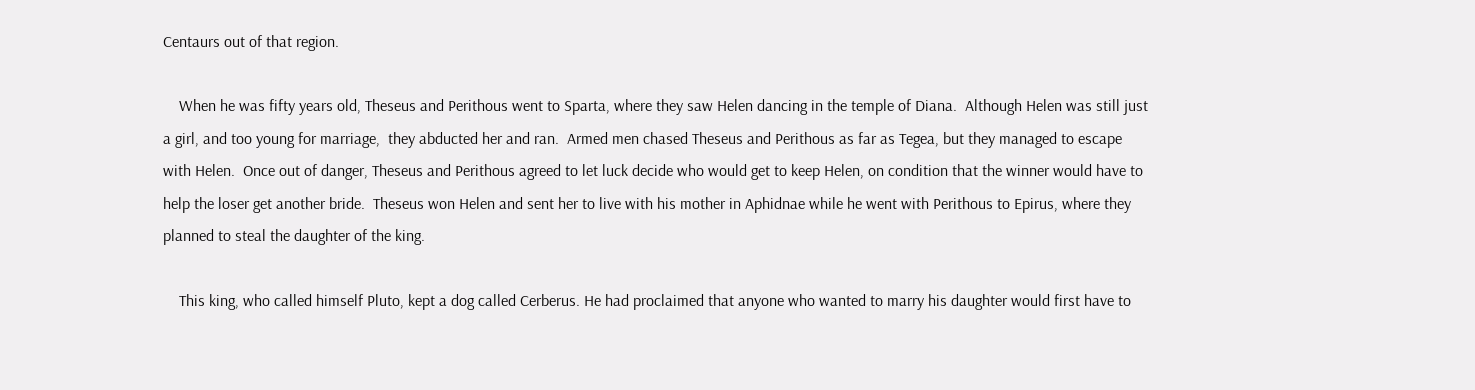Centaurs out of that region.

    When he was fifty years old, Theseus and Perithous went to Sparta, where they saw Helen dancing in the temple of Diana.  Although Helen was still just a girl, and too young for marriage,  they abducted her and ran.  Armed men chased Theseus and Perithous as far as Tegea, but they managed to escape with Helen.  Once out of danger, Theseus and Perithous agreed to let luck decide who would get to keep Helen, on condition that the winner would have to help the loser get another bride.  Theseus won Helen and sent her to live with his mother in Aphidnae while he went with Perithous to Epirus, where they planned to steal the daughter of the king.

    This king, who called himself Pluto, kept a dog called Cerberus. He had proclaimed that anyone who wanted to marry his daughter would first have to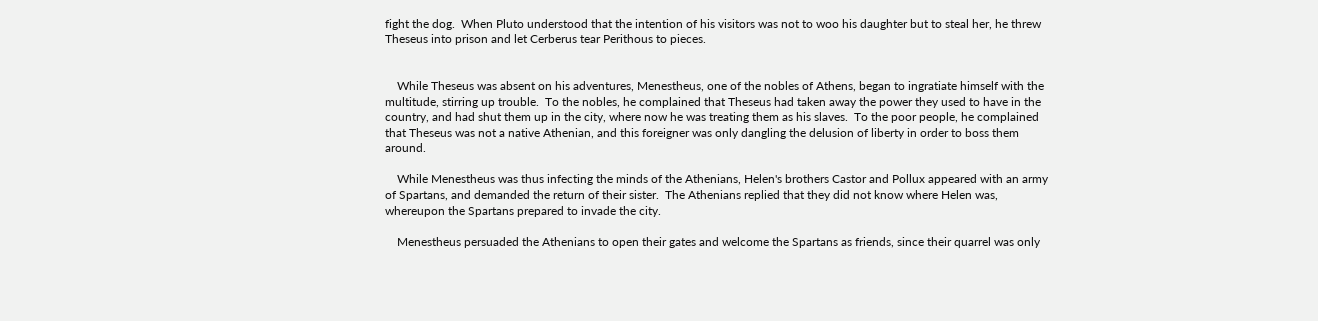fight the dog.  When Pluto understood that the intention of his visitors was not to woo his daughter but to steal her, he threw Theseus into prison and let Cerberus tear Perithous to pieces.


    While Theseus was absent on his adventures, Menestheus, one of the nobles of Athens, began to ingratiate himself with the multitude, stirring up trouble.  To the nobles, he complained that Theseus had taken away the power they used to have in the country, and had shut them up in the city, where now he was treating them as his slaves.  To the poor people, he complained that Theseus was not a native Athenian, and this foreigner was only dangling the delusion of liberty in order to boss them around.

    While Menestheus was thus infecting the minds of the Athenians, Helen's brothers Castor and Pollux appeared with an army of Spartans, and demanded the return of their sister.  The Athenians replied that they did not know where Helen was, whereupon the Spartans prepared to invade the city.

    Menestheus persuaded the Athenians to open their gates and welcome the Spartans as friends, since their quarrel was only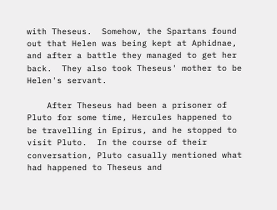with Theseus.  Somehow, the Spartans found out that Helen was being kept at Aphidnae, and after a battle they managed to get her back.  They also took Theseus' mother to be Helen's servant.

    After Theseus had been a prisoner of Pluto for some time, Hercules happened to be travelling in Epirus, and he stopped to visit Pluto.  In the course of their conversation, Pluto casually mentioned what had happened to Theseus and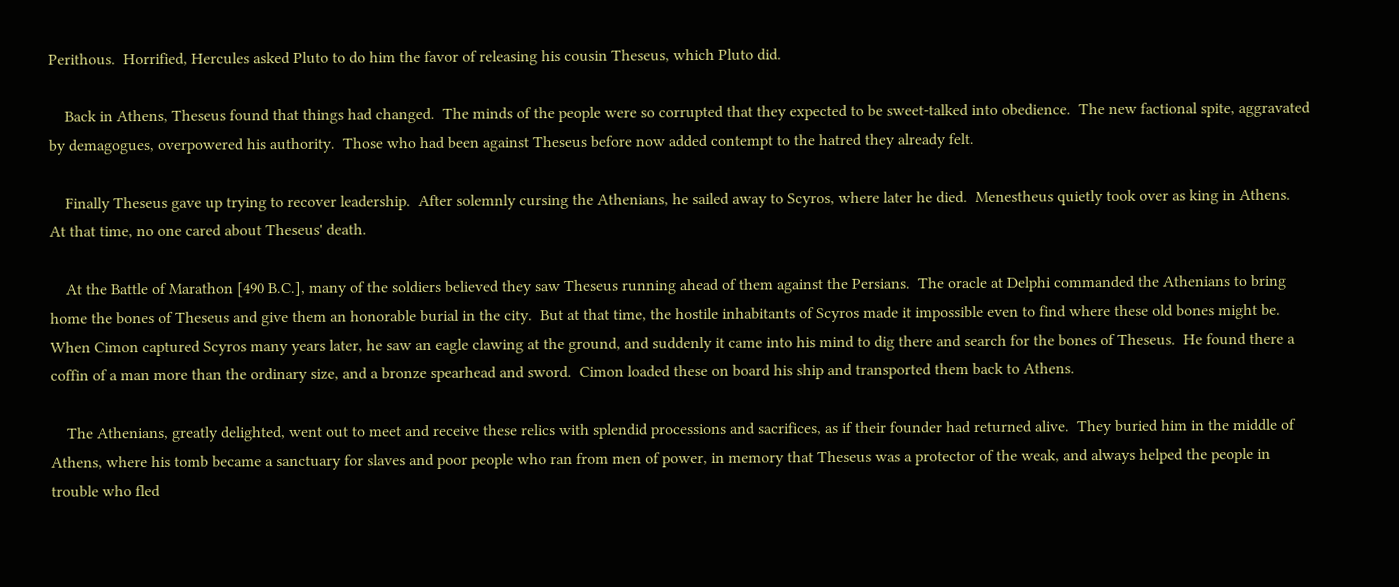Perithous.  Horrified, Hercules asked Pluto to do him the favor of releasing his cousin Theseus, which Pluto did.

    Back in Athens, Theseus found that things had changed.  The minds of the people were so corrupted that they expected to be sweet-talked into obedience.  The new factional spite, aggravated by demagogues, overpowered his authority.  Those who had been against Theseus before now added contempt to the hatred they already felt.

    Finally Theseus gave up trying to recover leadership.  After solemnly cursing the Athenians, he sailed away to Scyros, where later he died.  Menestheus quietly took over as king in Athens.  At that time, no one cared about Theseus' death.

    At the Battle of Marathon [490 B.C.], many of the soldiers believed they saw Theseus running ahead of them against the Persians.  The oracle at Delphi commanded the Athenians to bring home the bones of Theseus and give them an honorable burial in the city.  But at that time, the hostile inhabitants of Scyros made it impossible even to find where these old bones might be.  When Cimon captured Scyros many years later, he saw an eagle clawing at the ground, and suddenly it came into his mind to dig there and search for the bones of Theseus.  He found there a coffin of a man more than the ordinary size, and a bronze spearhead and sword.  Cimon loaded these on board his ship and transported them back to Athens.

    The Athenians, greatly delighted, went out to meet and receive these relics with splendid processions and sacrifices, as if their founder had returned alive.  They buried him in the middle of Athens, where his tomb became a sanctuary for slaves and poor people who ran from men of power, in memory that Theseus was a protector of the weak, and always helped the people in trouble who fled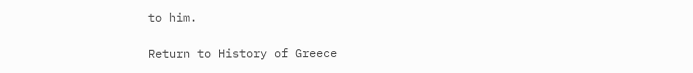to him.

Return to History of Greece